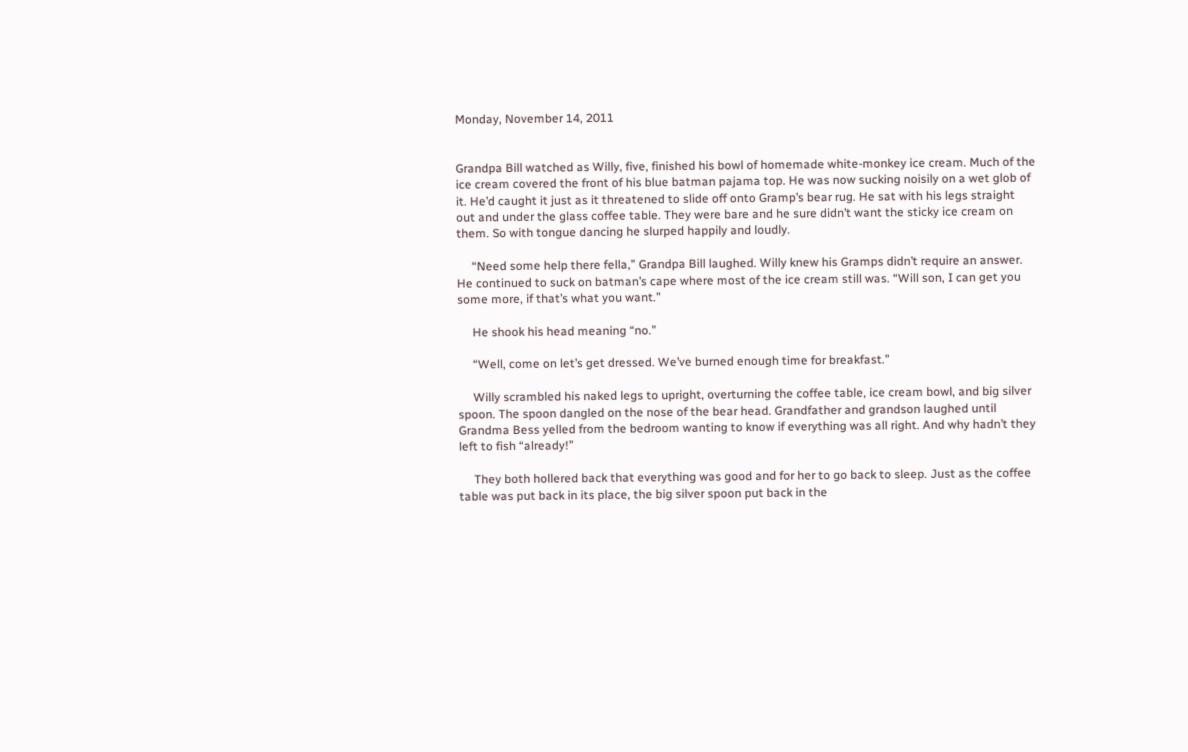Monday, November 14, 2011


Grandpa Bill watched as Willy, five, finished his bowl of homemade white-monkey ice cream. Much of the ice cream covered the front of his blue batman pajama top. He was now sucking noisily on a wet glob of it. He’d caught it just as it threatened to slide off onto Gramp’s bear rug. He sat with his legs straight out and under the glass coffee table. They were bare and he sure didn’t want the sticky ice cream on them. So with tongue dancing he slurped happily and loudly.

     “Need some help there fella,” Grandpa Bill laughed. Willy knew his Gramps didn’t require an answer. He continued to suck on batman’s cape where most of the ice cream still was. “Will son, I can get you some more, if that’s what you want.”

     He shook his head meaning “no.”

     “Well, come on let’s get dressed. We’ve burned enough time for breakfast.”

     Willy scrambled his naked legs to upright, overturning the coffee table, ice cream bowl, and big silver spoon. The spoon dangled on the nose of the bear head. Grandfather and grandson laughed until Grandma Bess yelled from the bedroom wanting to know if everything was all right. And why hadn’t they left to fish “already!”

     They both hollered back that everything was good and for her to go back to sleep. Just as the coffee table was put back in its place, the big silver spoon put back in the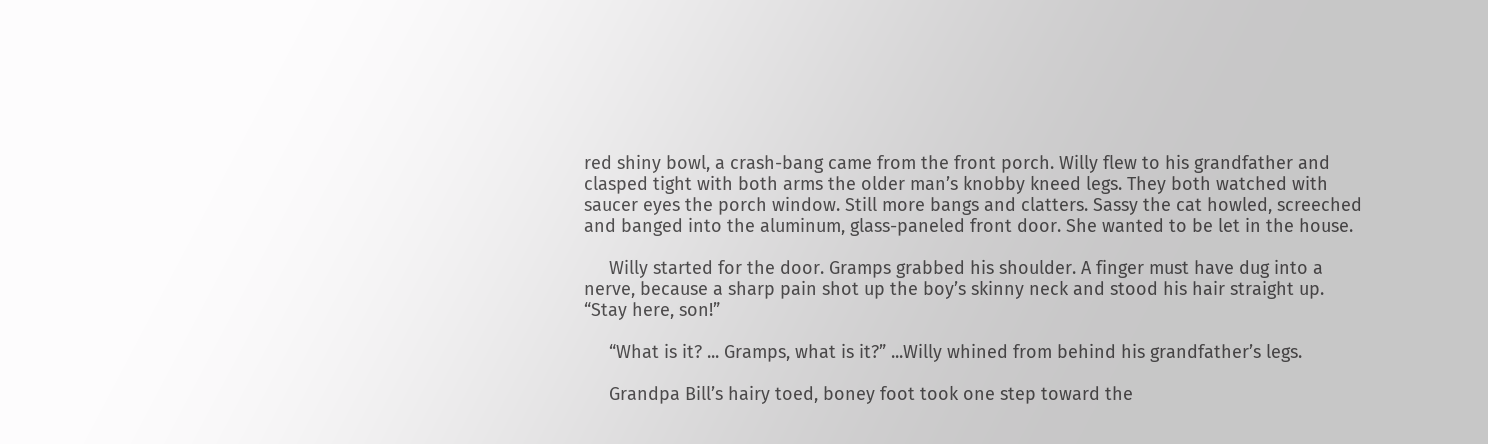red shiny bowl, a crash-bang came from the front porch. Willy flew to his grandfather and clasped tight with both arms the older man’s knobby kneed legs. They both watched with saucer eyes the porch window. Still more bangs and clatters. Sassy the cat howled, screeched and banged into the aluminum, glass-paneled front door. She wanted to be let in the house.

     Willy started for the door. Gramps grabbed his shoulder. A finger must have dug into a nerve, because a sharp pain shot up the boy’s skinny neck and stood his hair straight up. “Stay here, son!”

     “What is it? ... Gramps, what is it?” ...Willy whined from behind his grandfather’s legs.

     Grandpa Bill’s hairy toed, boney foot took one step toward the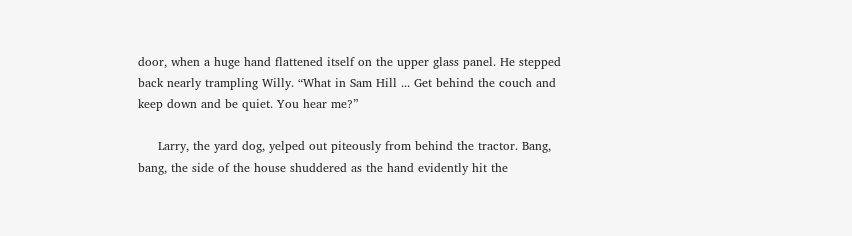door, when a huge hand flattened itself on the upper glass panel. He stepped back nearly trampling Willy. “What in Sam Hill ... Get behind the couch and keep down and be quiet. You hear me?”

     Larry, the yard dog, yelped out piteously from behind the tractor. Bang, bang, the side of the house shuddered as the hand evidently hit the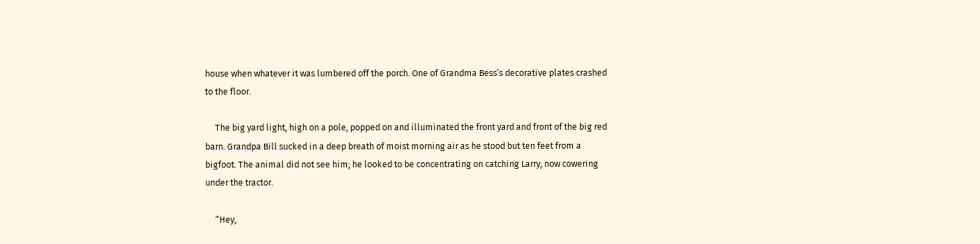house when whatever it was lumbered off the porch. One of Grandma Bess’s decorative plates crashed to the floor.

     The big yard light, high on a pole, popped on and illuminated the front yard and front of the big red barn. Grandpa Bill sucked in a deep breath of moist morning air as he stood but ten feet from a bigfoot. The animal did not see him; he looked to be concentrating on catching Larry, now cowering under the tractor.

     “Hey,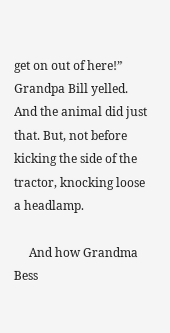get on out of here!” Grandpa Bill yelled. And the animal did just that. But, not before kicking the side of the tractor, knocking loose a headlamp.

     And how Grandma Bess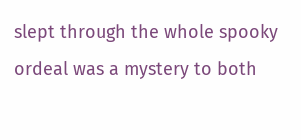slept through the whole spooky ordeal was a mystery to both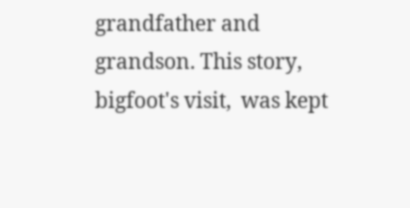grandfather and grandson. This story, bigfoot's visit,  was kept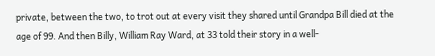private, between the two, to trot out at every visit they shared until Grandpa Bill died at the age of 99. And then Billy, William Ray Ward, at 33 told their story in a well-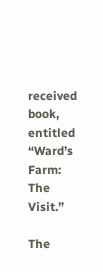received book, entitled “Ward’s Farm: The Visit.”

The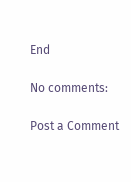End

No comments:

Post a Comment